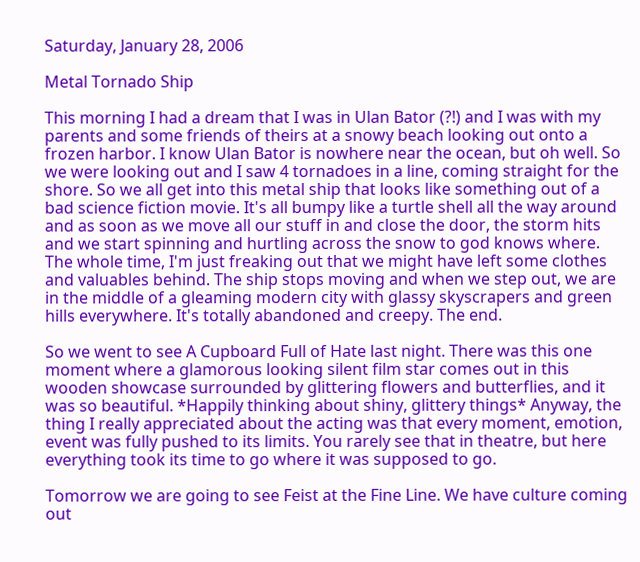Saturday, January 28, 2006

Metal Tornado Ship

This morning I had a dream that I was in Ulan Bator (?!) and I was with my parents and some friends of theirs at a snowy beach looking out onto a frozen harbor. I know Ulan Bator is nowhere near the ocean, but oh well. So we were looking out and I saw 4 tornadoes in a line, coming straight for the shore. So we all get into this metal ship that looks like something out of a bad science fiction movie. It's all bumpy like a turtle shell all the way around and as soon as we move all our stuff in and close the door, the storm hits and we start spinning and hurtling across the snow to god knows where. The whole time, I'm just freaking out that we might have left some clothes and valuables behind. The ship stops moving and when we step out, we are in the middle of a gleaming modern city with glassy skyscrapers and green hills everywhere. It's totally abandoned and creepy. The end.

So we went to see A Cupboard Full of Hate last night. There was this one moment where a glamorous looking silent film star comes out in this wooden showcase surrounded by glittering flowers and butterflies, and it was so beautiful. *Happily thinking about shiny, glittery things* Anyway, the thing I really appreciated about the acting was that every moment, emotion, event was fully pushed to its limits. You rarely see that in theatre, but here everything took its time to go where it was supposed to go.

Tomorrow we are going to see Feist at the Fine Line. We have culture coming out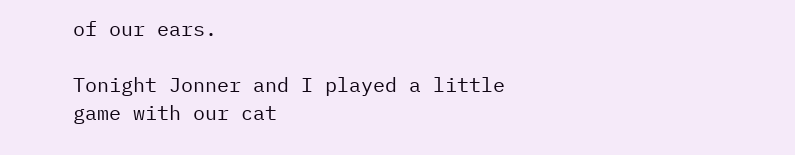of our ears.

Tonight Jonner and I played a little game with our cat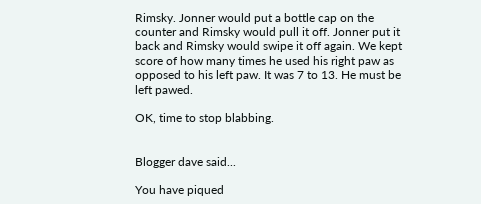Rimsky. Jonner would put a bottle cap on the counter and Rimsky would pull it off. Jonner put it back and Rimsky would swipe it off again. We kept score of how many times he used his right paw as opposed to his left paw. It was 7 to 13. He must be left pawed.

OK, time to stop blabbing.


Blogger dave said...

You have piqued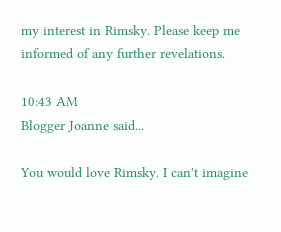my interest in Rimsky. Please keep me informed of any further revelations.

10:43 AM
Blogger Joanne said...

You would love Rimsky. I can't imagine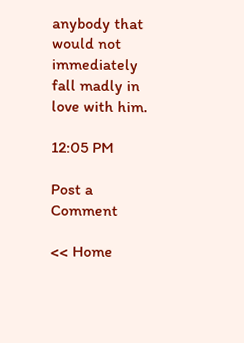anybody that would not immediately fall madly in love with him.

12:05 PM

Post a Comment

<< Home